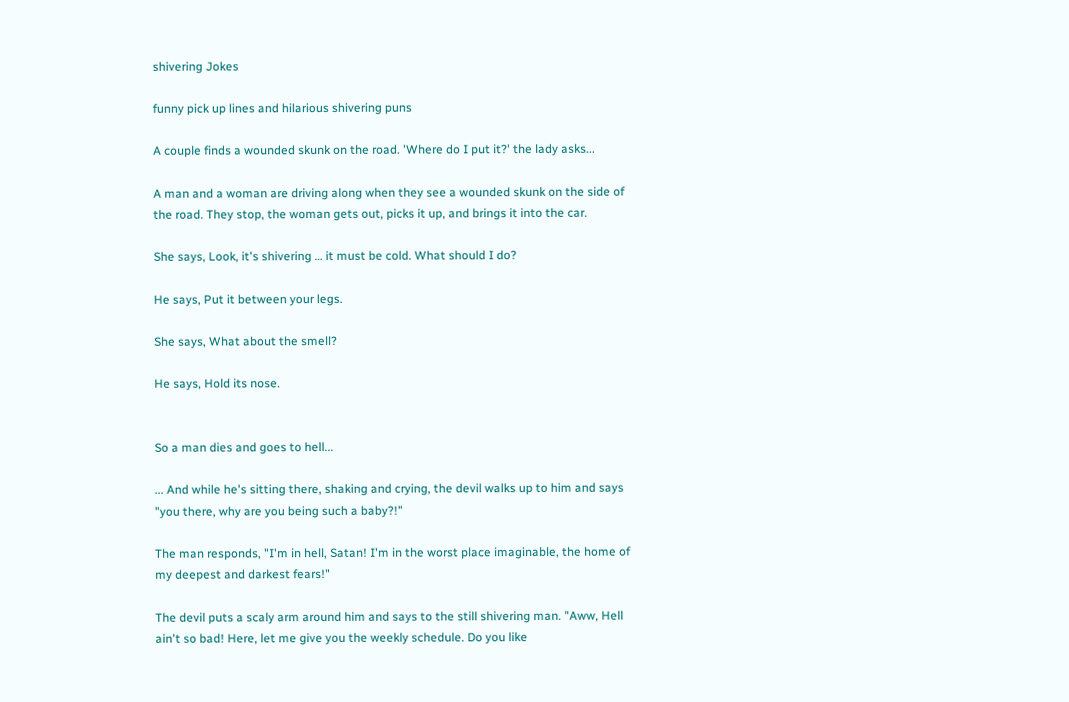shivering Jokes

funny pick up lines and hilarious shivering puns

A couple finds a wounded skunk on the road. 'Where do I put it?' the lady asks...

A man and a woman are driving along when they see a wounded skunk on the side of the road. They stop, the woman gets out, picks it up, and brings it into the car.

She says, Look, it's shivering … it must be cold. What should I do?

He says, Put it between your legs.

She says, What about the smell?

He says, Hold its nose.


So a man dies and goes to hell...

... And while he's sitting there, shaking and crying, the devil walks up to him and says "you there, why are you being such a baby?!"

The man responds, "I'm in hell, Satan! I'm in the worst place imaginable, the home of my deepest and darkest fears!"

The devil puts a scaly arm around him and says to the still shivering man. "Aww, Hell ain't so bad! Here, let me give you the weekly schedule. Do you like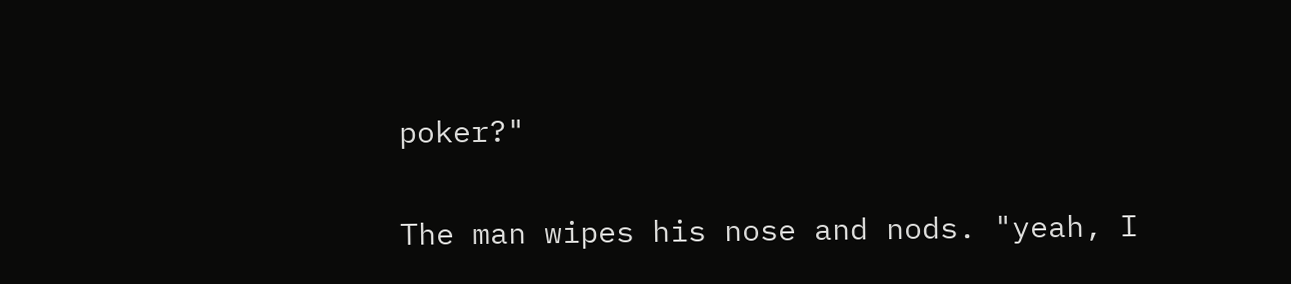poker?"

The man wipes his nose and nods. "yeah, I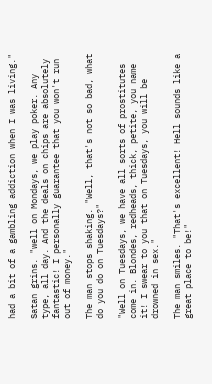had a bit of a gambling addiction when I was living."

Satan grins. "well on Mondays, we play poker. Any type, all day. And the deals on chips are absolutely fantastic! I personally guarantee that you won't run out of money."

The man stops shaking. "Well, that's not so bad, what do you do on Tuesdays?"

"Well on Tuesdays, we have all sorts of prostitutes come in. Blondes, redheads, thick, petite, you name it! I swear to you that on Tuesdays, you will be drowned in sex."

The man smiles. "That's excellent! Hell sounds like a great place to be!"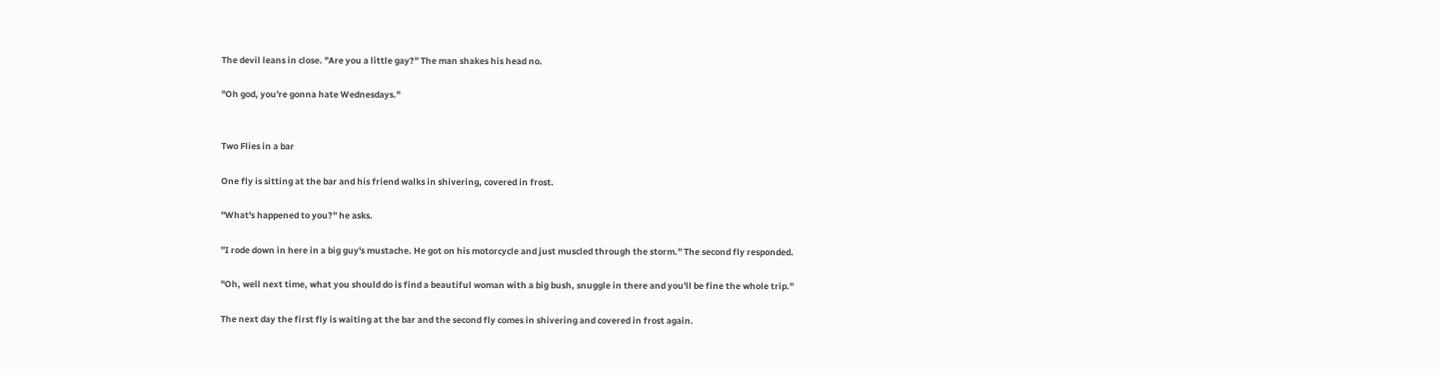The devil leans in close. "Are you a little gay?" The man shakes his head no.

"Oh god, you're gonna hate Wednesdays."


Two Flies in a bar

One fly is sitting at the bar and his friend walks in shivering, covered in frost.

"What's happened to you?" he asks.

"I rode down in here in a big guy's mustache. He got on his motorcycle and just muscled through the storm." The second fly responded.

"Oh, well next time, what you should do is find a beautiful woman with a big bush, snuggle in there and you'll be fine the whole trip."

The next day the first fly is waiting at the bar and the second fly comes in shivering and covered in frost again.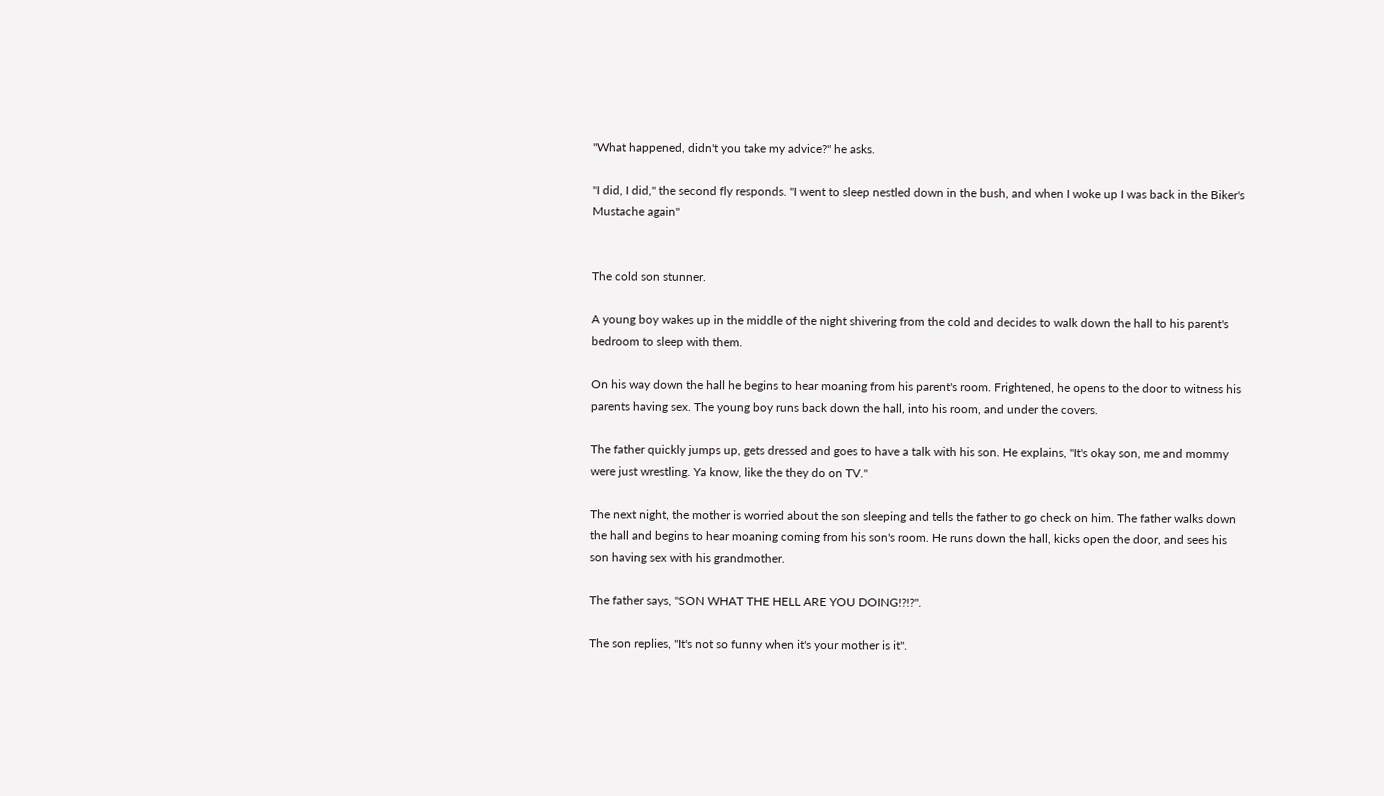"What happened, didn't you take my advice?" he asks.

"I did, I did," the second fly responds. "I went to sleep nestled down in the bush, and when I woke up I was back in the Biker's Mustache again"


The cold son stunner.

A young boy wakes up in the middle of the night shivering from the cold and decides to walk down the hall to his parent's bedroom to sleep with them.

On his way down the hall he begins to hear moaning from his parent's room. Frightened, he opens to the door to witness his parents having sex. The young boy runs back down the hall, into his room, and under the covers.

The father quickly jumps up, gets dressed and goes to have a talk with his son. He explains, "It's okay son, me and mommy were just wrestling. Ya know, like the they do on TV."

The next night, the mother is worried about the son sleeping and tells the father to go check on him. The father walks down the hall and begins to hear moaning coming from his son's room. He runs down the hall, kicks open the door, and sees his son having sex with his grandmother.

The father says, "SON WHAT THE HELL ARE YOU DOING!?!?".

The son replies, "It's not so funny when it's your mother is it".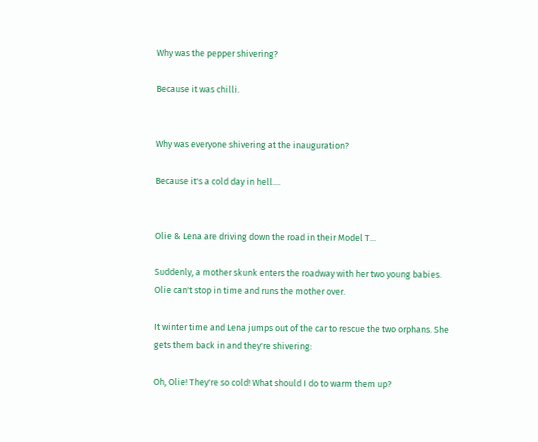Why was the pepper shivering?

Because it was chilli.


Why was everyone shivering at the inauguration?

Because it's a cold day in hell....


Olie & Lena are driving down the road in their Model T...

Suddenly, a mother skunk enters the roadway with her two young babies. Olie can't stop in time and runs the mother over.

It winter time and Lena jumps out of the car to rescue the two orphans. She gets them back in and they're shivering:

Oh, Olie! They're so cold! What should I do to warm them up?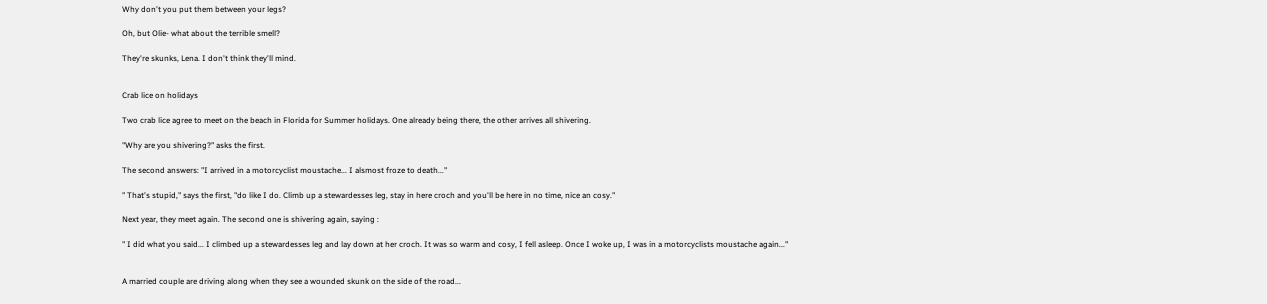Why don't you put them between your legs?

Oh, but Olie- what about the terrible smell?

They're skunks, Lena. I don't think they'll mind.


Crab lice on holidays

Two crab lice agree to meet on the beach in Florida for Summer holidays. One already being there, the other arrives all shivering.

"Why are you shivering?" asks the first.

The second answers: "I arrived in a motorcyclist moustache... I alsmost froze to death..."

" That's stupid," says the first, "do like I do. Climb up a stewardesses leg, stay in here croch and you'll be here in no time, nice an cosy."

Next year, they meet again. The second one is shivering again, saying :

" I did what you said... I climbed up a stewardesses leg and lay down at her croch. It was so warm and cosy, I fell asleep. Once I woke up, I was in a motorcyclists moustache again..."


A married couple are driving along when they see a wounded skunk on the side of the road...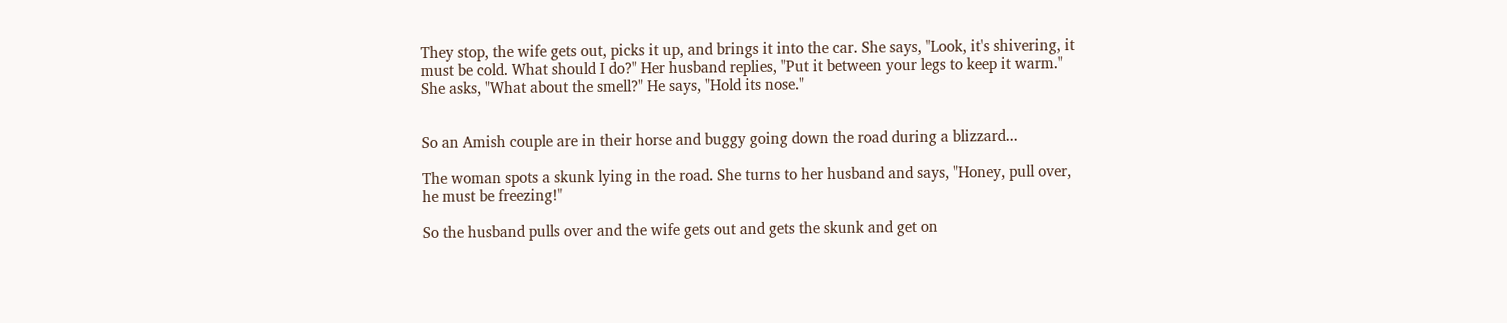They stop, the wife gets out, picks it up, and brings it into the car. She says, "Look, it's shivering, it must be cold. What should I do?" Her husband replies, "Put it between your legs to keep it warm." She asks, "What about the smell?" He says, "Hold its nose."


So an Amish couple are in their horse and buggy going down the road during a blizzard...

The woman spots a skunk lying in the road. She turns to her husband and says, "Honey, pull over, he must be freezing!"

So the husband pulls over and the wife gets out and gets the skunk and get on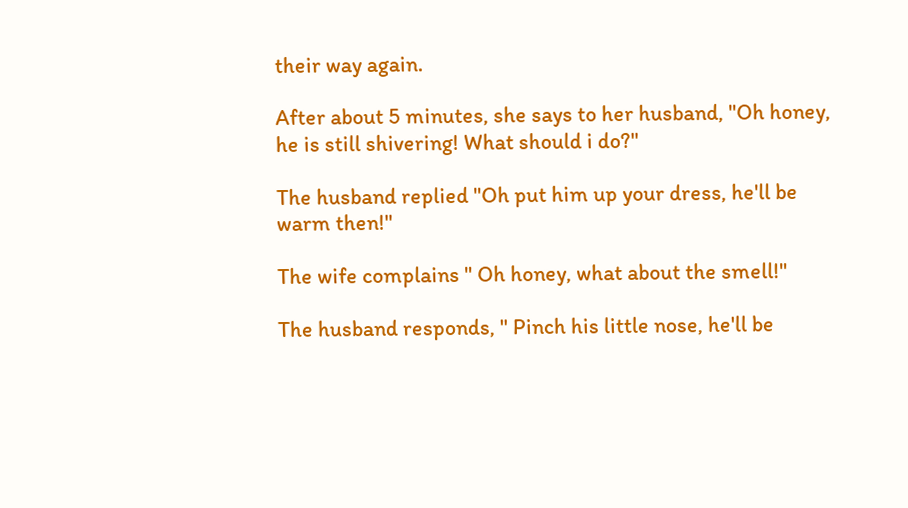their way again.

After about 5 minutes, she says to her husband, "Oh honey, he is still shivering! What should i do?"

The husband replied "Oh put him up your dress, he'll be warm then!"

The wife complains " Oh honey, what about the smell!"

The husband responds, " Pinch his little nose, he'll be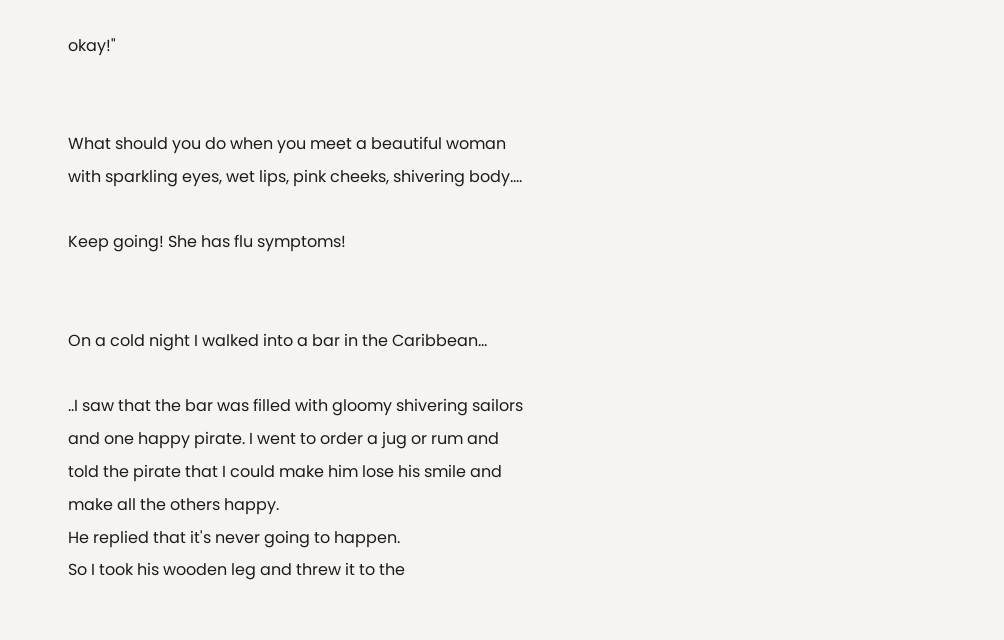okay!"


What should you do when you meet a beautiful woman with sparkling eyes, wet lips, pink cheeks, shivering body....

Keep going! She has flu symptoms!


On a cold night I walked into a bar in the Caribbean...

..I saw that the bar was filled with gloomy shivering sailors and one happy pirate. I went to order a jug or rum and told the pirate that I could make him lose his smile and make all the others happy.
He replied that it's never going to happen.
So I took his wooden leg and threw it to the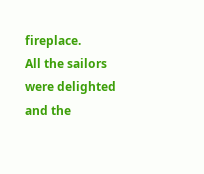fireplace.
All the sailors were delighted and the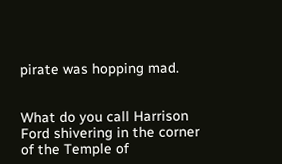pirate was hopping mad.


What do you call Harrison Ford shivering in the corner of the Temple of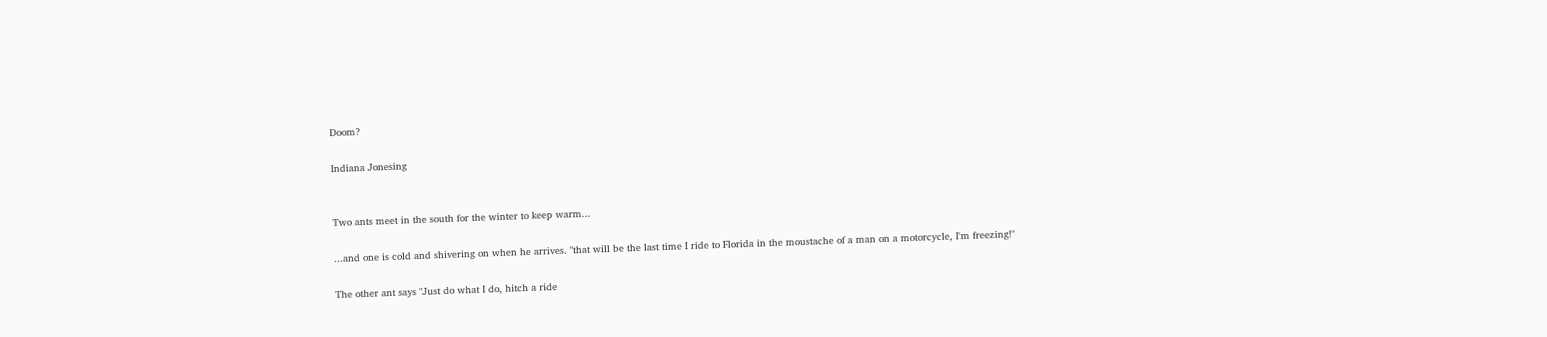Doom?

Indiana Jonesing


Two ants meet in the south for the winter to keep warm...

...and one is cold and shivering on when he arrives. "that will be the last time I ride to Florida in the moustache of a man on a motorcycle, I'm freezing!"

The other ant says "Just do what I do, hitch a ride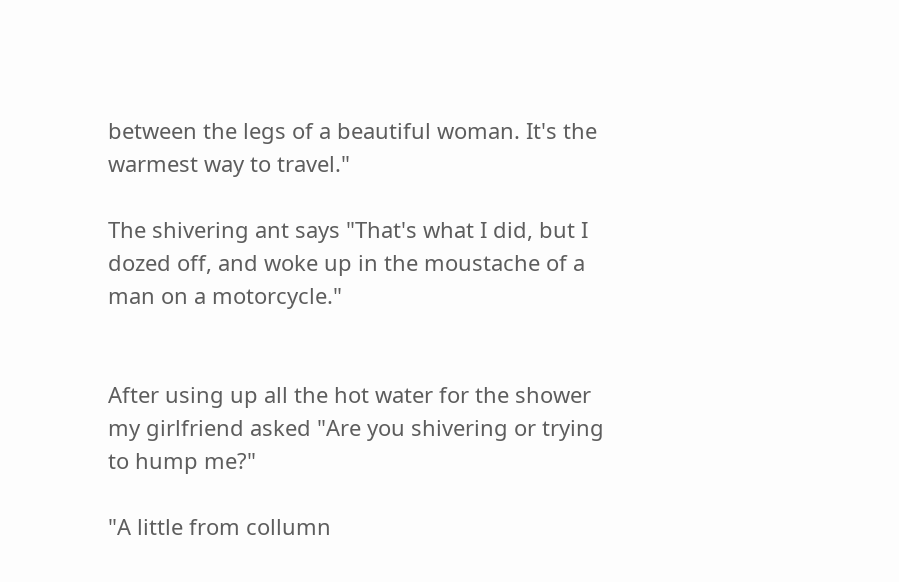between the legs of a beautiful woman. It's the warmest way to travel."

The shivering ant says "That's what I did, but I dozed off, and woke up in the moustache of a man on a motorcycle."


After using up all the hot water for the shower my girlfriend asked "Are you shivering or trying to hump me?"

"A little from collumn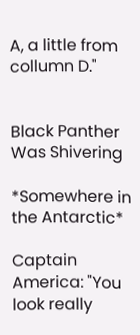A, a little from collumn D."


Black Panther Was Shivering

*Somewhere in the Antarctic*

Captain America: "You look really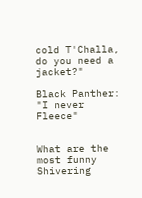cold T'Challa, do you need a jacket?"

Black Panther: "I never Fleece"


What are the most funny Shivering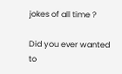jokes of all time ?

Did you ever wanted to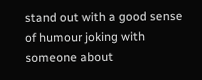stand out with a good sense of humour joking with someone about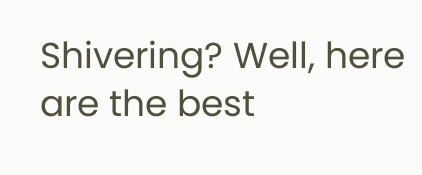Shivering? Well, here are the best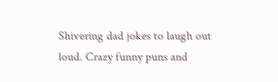Shivering dad jokes to laugh out loud. Crazy funny puns and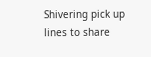Shivering pick up lines to share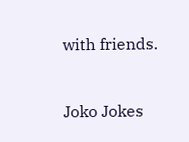with friends.


Joko Jokes